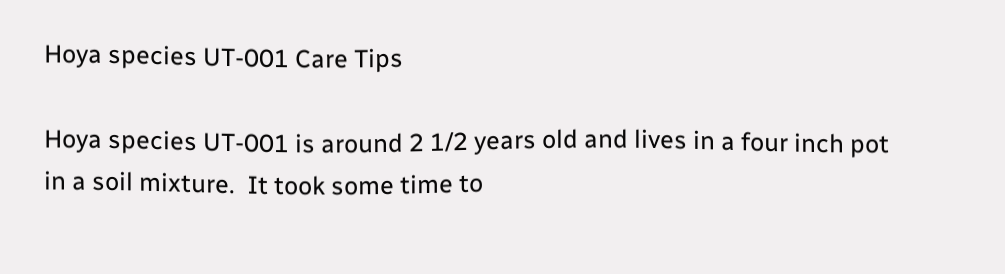Hoya species UT-001 Care Tips

Hoya species UT-001 is around 2 1/2 years old and lives in a four inch pot in a soil mixture.  It took some time to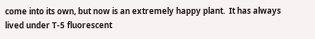come into its own, but now is an extremely happy plant.  It has always lived under T-5 fluorescent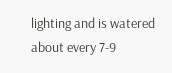lighting and is watered about every 7-9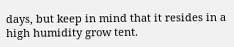days, but keep in mind that it resides in a high humidity grow tent.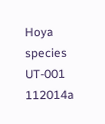Hoya species UT-001 112014a